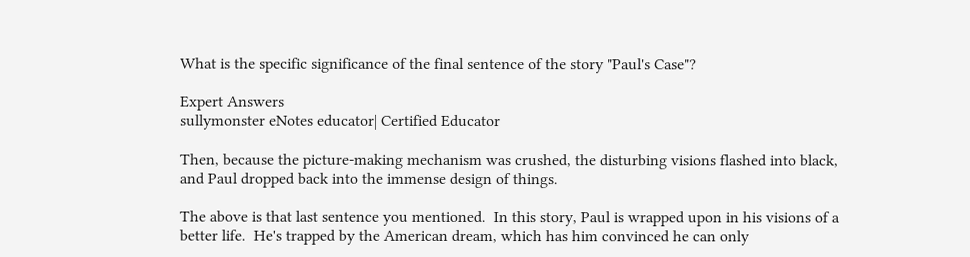What is the specific significance of the final sentence of the story "Paul's Case"?

Expert Answers
sullymonster eNotes educator| Certified Educator

Then, because the picture-making mechanism was crushed, the disturbing visions flashed into black, and Paul dropped back into the immense design of things.

The above is that last sentence you mentioned.  In this story, Paul is wrapped upon in his visions of a better life.  He's trapped by the American dream, which has him convinced he can only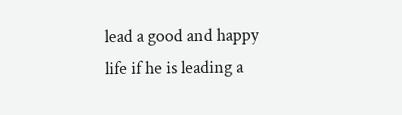lead a good and happy life if he is leading a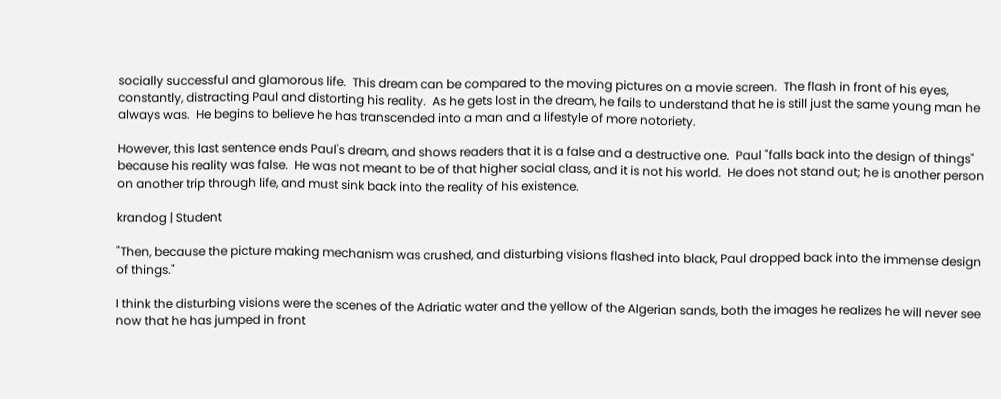socially successful and glamorous life.  This dream can be compared to the moving pictures on a movie screen.  The flash in front of his eyes, constantly, distracting Paul and distorting his reality.  As he gets lost in the dream, he fails to understand that he is still just the same young man he always was.  He begins to believe he has transcended into a man and a lifestyle of more notoriety.

However, this last sentence ends Paul's dream, and shows readers that it is a false and a destructive one.  Paul "falls back into the design of things" because his reality was false.  He was not meant to be of that higher social class, and it is not his world.  He does not stand out; he is another person on another trip through life, and must sink back into the reality of his existence.

krandog | Student

"Then, because the picture making mechanism was crushed, and disturbing visions flashed into black, Paul dropped back into the immense design of things."

I think the disturbing visions were the scenes of the Adriatic water and the yellow of the Algerian sands, both the images he realizes he will never see now that he has jumped in front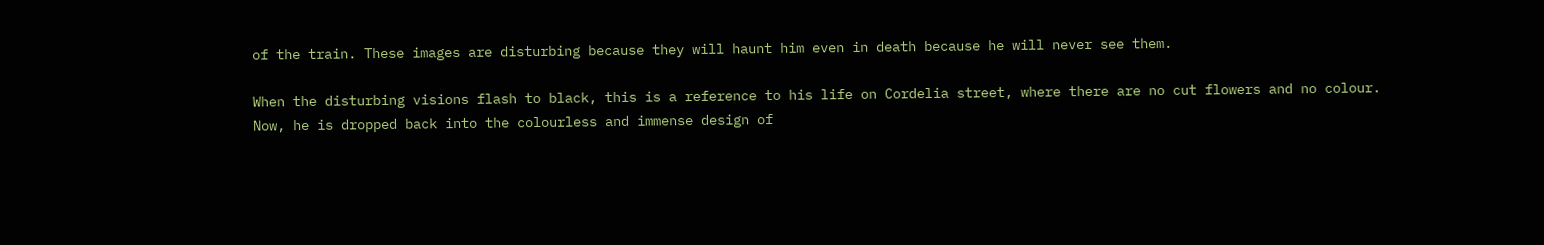of the train. These images are disturbing because they will haunt him even in death because he will never see them.

When the disturbing visions flash to black, this is a reference to his life on Cordelia street, where there are no cut flowers and no colour. Now, he is dropped back into the colourless and immense design of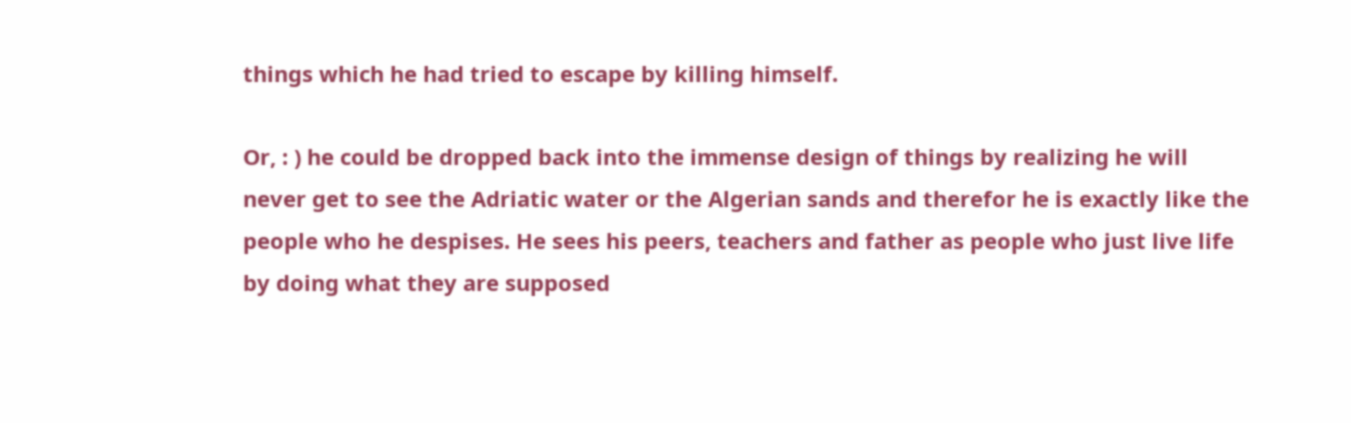things which he had tried to escape by killing himself.

Or, : ) he could be dropped back into the immense design of things by realizing he will never get to see the Adriatic water or the Algerian sands and therefor he is exactly like the people who he despises. He sees his peers, teachers and father as people who just live life by doing what they are supposed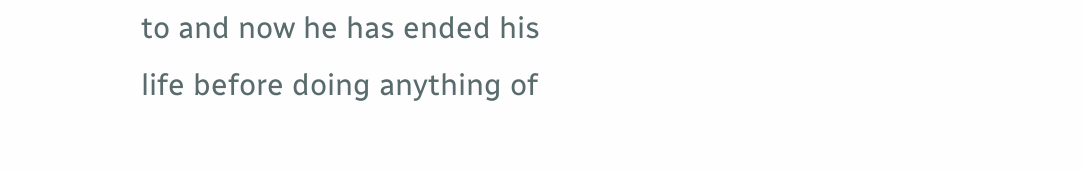to and now he has ended his life before doing anything of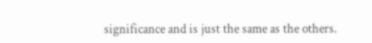significance and is just the same as the others.